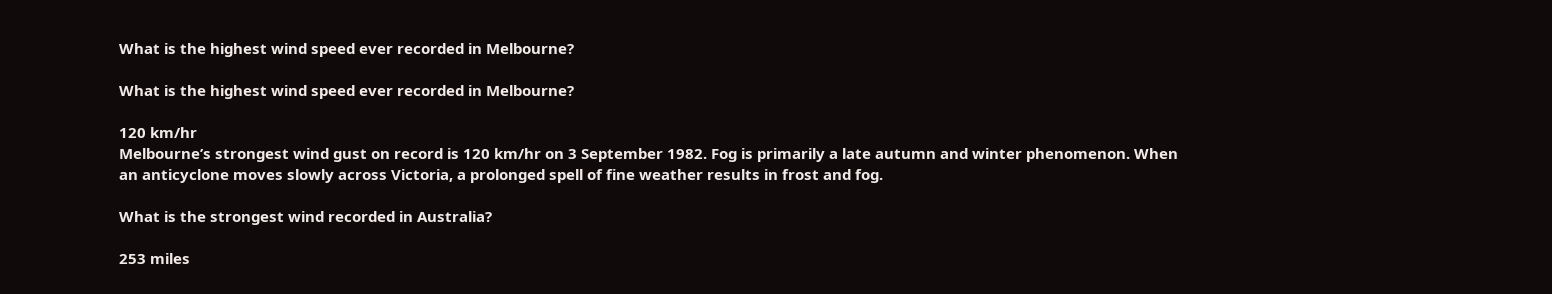What is the highest wind speed ever recorded in Melbourne?

What is the highest wind speed ever recorded in Melbourne?

120 km/hr
Melbourne’s strongest wind gust on record is 120 km/hr on 3 September 1982. Fog is primarily a late autumn and winter phenomenon. When an anticyclone moves slowly across Victoria, a prolonged spell of fine weather results in frost and fog.

What is the strongest wind recorded in Australia?

253 miles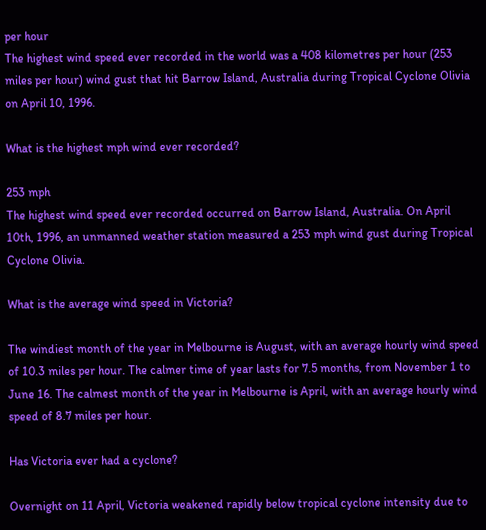per hour
The highest wind speed ever recorded in the world was a 408 kilometres per hour (253 miles per hour) wind gust that hit Barrow Island, Australia during Tropical Cyclone Olivia on April 10, 1996.

What is the highest mph wind ever recorded?

253 mph
The highest wind speed ever recorded occurred on Barrow Island, Australia. On April 10th, 1996, an unmanned weather station measured a 253 mph wind gust during Tropical Cyclone Olivia.

What is the average wind speed in Victoria?

The windiest month of the year in Melbourne is August, with an average hourly wind speed of 10.3 miles per hour. The calmer time of year lasts for 7.5 months, from November 1 to June 16. The calmest month of the year in Melbourne is April, with an average hourly wind speed of 8.7 miles per hour.

Has Victoria ever had a cyclone?

Overnight on 11 April, Victoria weakened rapidly below tropical cyclone intensity due to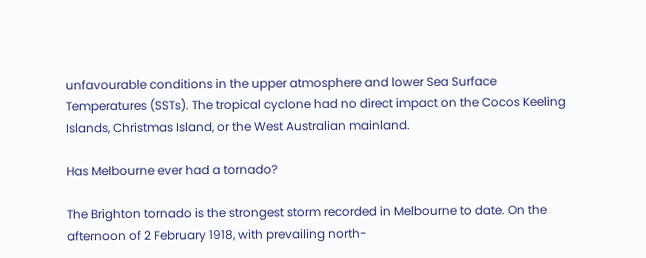unfavourable conditions in the upper atmosphere and lower Sea Surface Temperatures (SSTs). The tropical cyclone had no direct impact on the Cocos Keeling Islands, Christmas Island, or the West Australian mainland.

Has Melbourne ever had a tornado?

The Brighton tornado is the strongest storm recorded in Melbourne to date. On the afternoon of 2 February 1918, with prevailing north-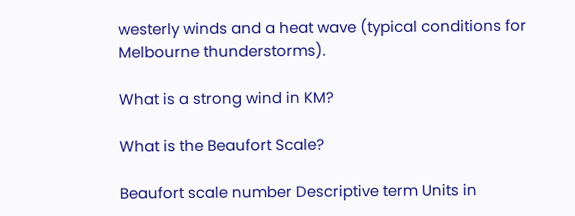westerly winds and a heat wave (typical conditions for Melbourne thunderstorms).

What is a strong wind in KM?

What is the Beaufort Scale?

Beaufort scale number Descriptive term Units in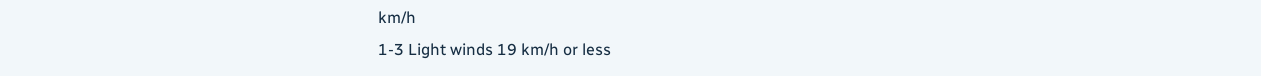km/h
1-3 Light winds 19 km/h or less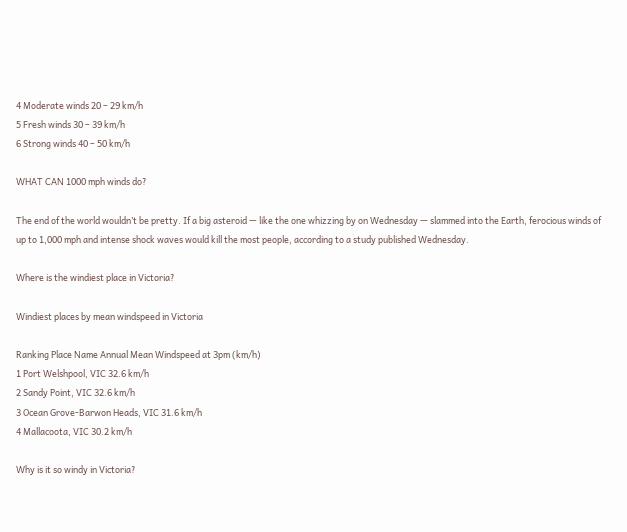4 Moderate winds 20 – 29 km/h
5 Fresh winds 30 – 39 km/h
6 Strong winds 40 – 50 km/h

WHAT CAN 1000 mph winds do?

The end of the world wouldn’t be pretty. If a big asteroid — like the one whizzing by on Wednesday — slammed into the Earth, ferocious winds of up to 1,000 mph and intense shock waves would kill the most people, according to a study published Wednesday.

Where is the windiest place in Victoria?

Windiest places by mean windspeed in Victoria

Ranking Place Name Annual Mean Windspeed at 3pm (km/h)
1 Port Welshpool, VIC 32.6 km/h
2 Sandy Point, VIC 32.6 km/h
3 Ocean Grove-Barwon Heads, VIC 31.6 km/h
4 Mallacoota, VIC 30.2 km/h

Why is it so windy in Victoria?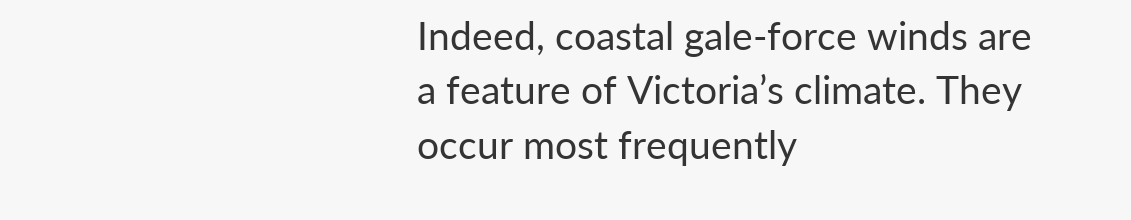Indeed, coastal gale-force winds are a feature of Victoria’s climate. They occur most frequently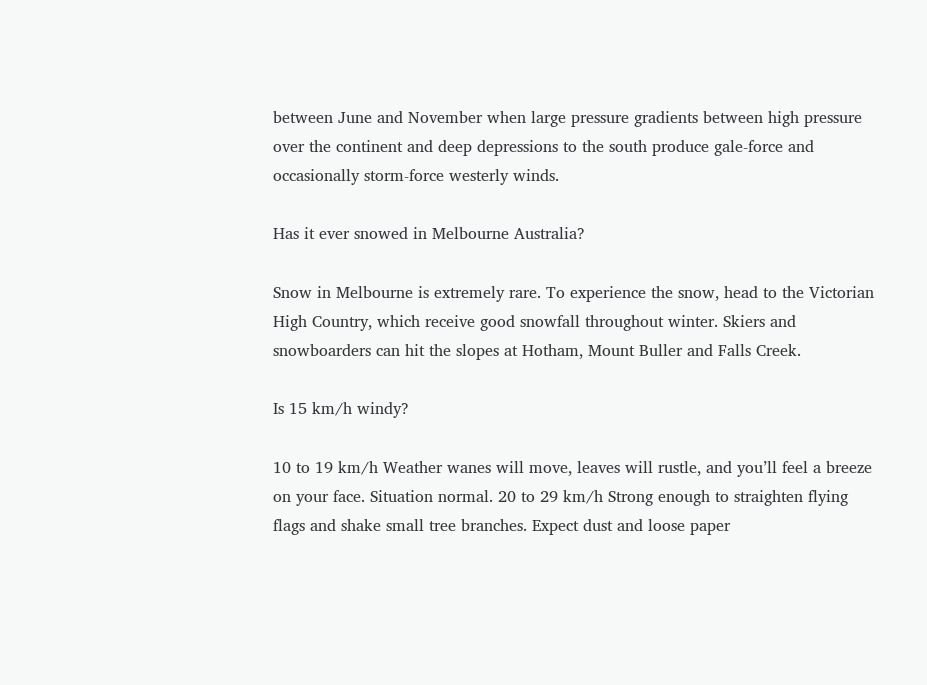between June and November when large pressure gradients between high pressure over the continent and deep depressions to the south produce gale-force and occasionally storm-force westerly winds.

Has it ever snowed in Melbourne Australia?

Snow in Melbourne is extremely rare. To experience the snow, head to the Victorian High Country, which receive good snowfall throughout winter. Skiers and snowboarders can hit the slopes at Hotham, Mount Buller and Falls Creek.

Is 15 km/h windy?

10 to 19 km/h Weather wanes will move, leaves will rustle, and you’ll feel a breeze on your face. Situation normal. 20 to 29 km/h Strong enough to straighten flying flags and shake small tree branches. Expect dust and loose paper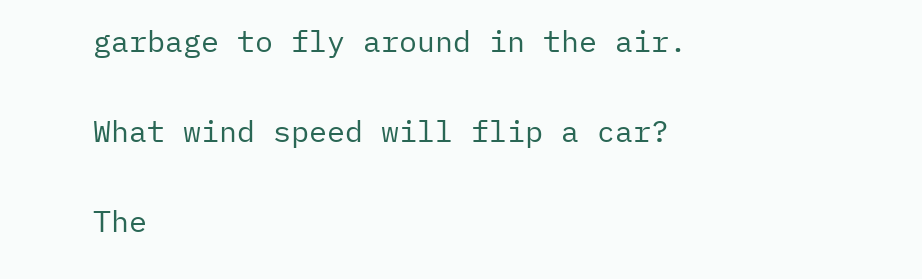garbage to fly around in the air.

What wind speed will flip a car?

The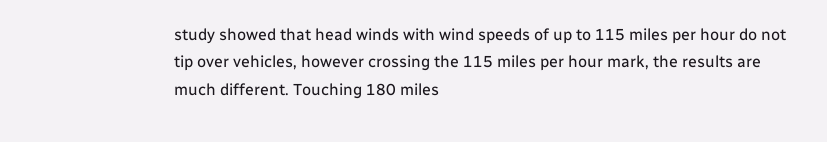study showed that head winds with wind speeds of up to 115 miles per hour do not tip over vehicles, however crossing the 115 miles per hour mark, the results are much different. Touching 180 miles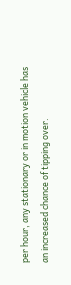per hour, any stationary or in motion vehicle has an increased chance of tipping over.